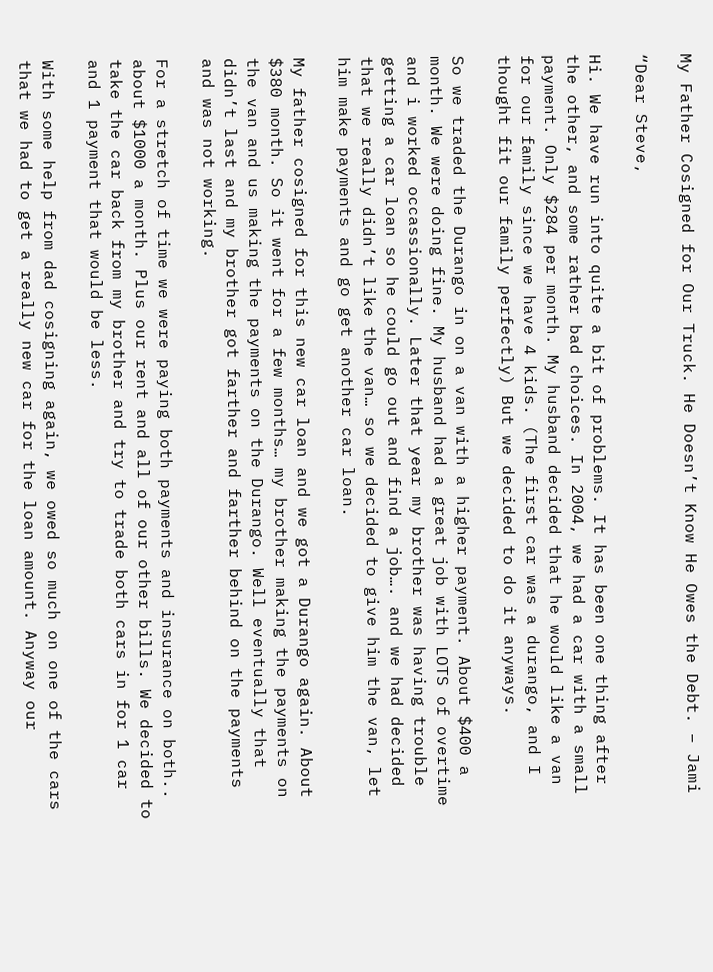My Father Cosigned for Our Truck. He Doesn’t Know He Owes the Debt. – Jami

“Dear Steve,

Hi. We have run into quite a bit of problems. It has been one thing after the other, and some rather bad choices. In 2004, we had a car with a small payment. Only $284 per month. My husband decided that he would like a van for our family since we have 4 kids. (The first car was a durango, and I thought fit our family perfectly) But we decided to do it anyways.

So we traded the Durango in on a van with a higher payment. About $400 a month. We were doing fine. My husband had a great job with LOTS of overtime and i worked occassionally. Later that year my brother was having trouble getting a car loan so he could go out and find a job…. and we had decided that we really didn’t like the van… so we decided to give him the van, let him make payments and go get another car loan.

My father cosigned for this new car loan and we got a Durango again. About $380 month. So it went for a few months… my brother making the payments on the van and us making the payments on the Durango. Well eventually that didn’t last and my brother got farther and farther behind on the payments and was not working.

For a stretch of time we were paying both payments and insurance on both.. about $1000 a month. Plus our rent and all of our other bills. We decided to take the car back from my brother and try to trade both cars in for 1 car and 1 payment that would be less.

With some help from dad cosigning again, we owed so much on one of the cars that we had to get a really new car for the loan amount. Anyway our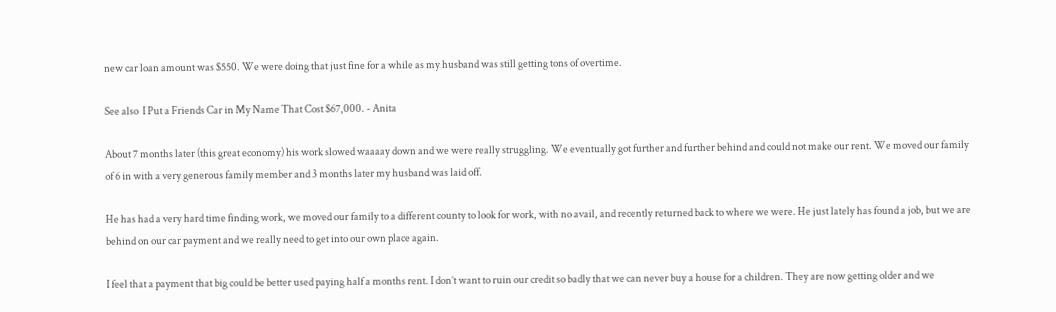new car loan amount was $550. We were doing that just fine for a while as my husband was still getting tons of overtime.

See also  I Put a Friends Car in My Name That Cost $67,000. - Anita

About 7 months later (this great economy) his work slowed waaaay down and we were really struggling. We eventually got further and further behind and could not make our rent. We moved our family of 6 in with a very generous family member and 3 months later my husband was laid off.

He has had a very hard time finding work, we moved our family to a different county to look for work, with no avail, and recently returned back to where we were. He just lately has found a job, but we are behind on our car payment and we really need to get into our own place again.

I feel that a payment that big could be better used paying half a months rent. I don’t want to ruin our credit so badly that we can never buy a house for a children. They are now getting older and we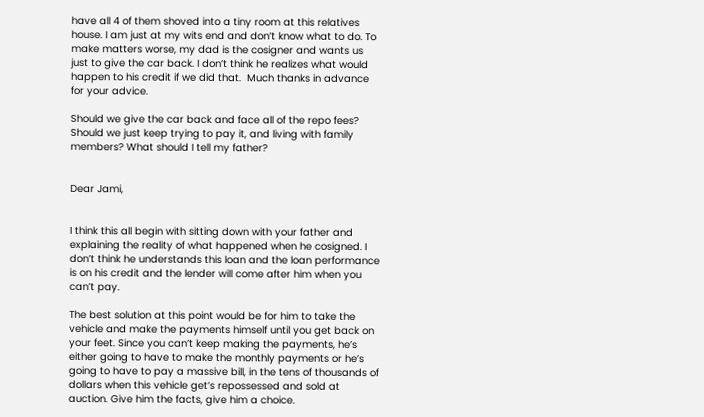have all 4 of them shoved into a tiny room at this relatives house. I am just at my wits end and don’t know what to do. To make matters worse, my dad is the cosigner and wants us just to give the car back. I don’t think he realizes what would happen to his credit if we did that.  Much thanks in advance for your advice.

Should we give the car back and face all of the repo fees? Should we just keep trying to pay it, and living with family members? What should I tell my father?


Dear Jami,


I think this all begin with sitting down with your father and explaining the reality of what happened when he cosigned. I don’t think he understands this loan and the loan performance is on his credit and the lender will come after him when you can’t pay.

The best solution at this point would be for him to take the vehicle and make the payments himself until you get back on your feet. Since you can’t keep making the payments, he’s either going to have to make the monthly payments or he’s going to have to pay a massive bill, in the tens of thousands of dollars when this vehicle get’s repossessed and sold at auction. Give him the facts, give him a choice.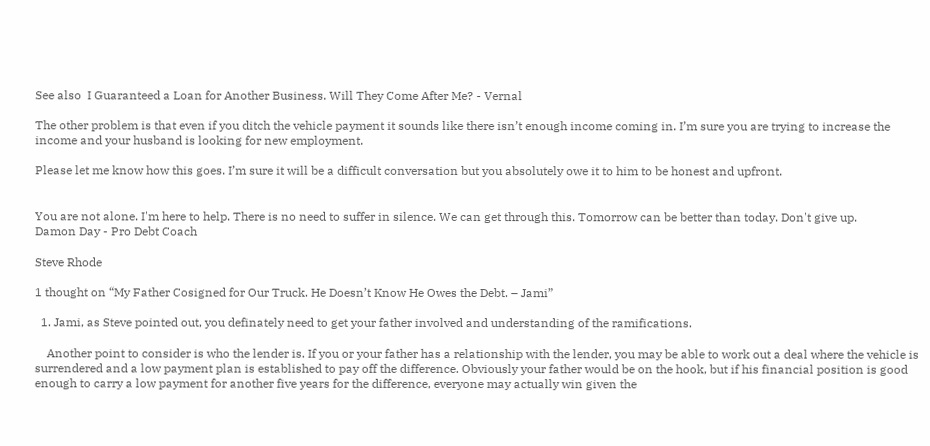See also  I Guaranteed a Loan for Another Business. Will They Come After Me? - Vernal

The other problem is that even if you ditch the vehicle payment it sounds like there isn’t enough income coming in. I’m sure you are trying to increase the income and your husband is looking for new employment.

Please let me know how this goes. I’m sure it will be a difficult conversation but you absolutely owe it to him to be honest and upfront.


You are not alone. I'm here to help. There is no need to suffer in silence. We can get through this. Tomorrow can be better than today. Don't give up.
Damon Day - Pro Debt Coach

Steve Rhode

1 thought on “My Father Cosigned for Our Truck. He Doesn’t Know He Owes the Debt. – Jami”

  1. Jami, as Steve pointed out, you definately need to get your father involved and understanding of the ramifications.

    Another point to consider is who the lender is. If you or your father has a relationship with the lender, you may be able to work out a deal where the vehicle is surrendered and a low payment plan is established to pay off the difference. Obviously your father would be on the hook, but if his financial position is good enough to carry a low payment for another five years for the difference, everyone may actually win given the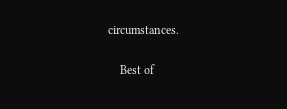circumstances.

    Best of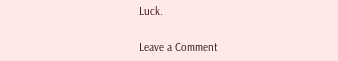Luck.


Leave a Comment